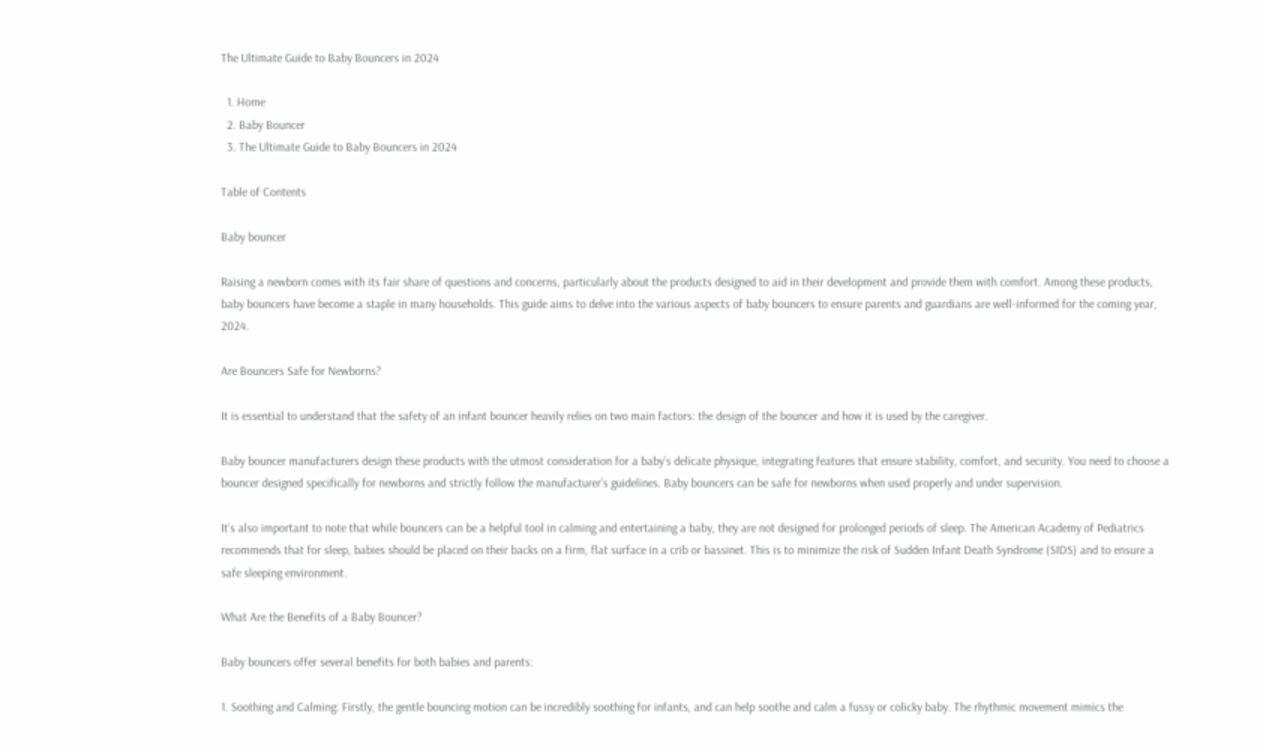The Ultimate Guide to Baby Bouncers in 2024

  1. Home
  2. Baby Bouncer
  3. The Ultimate Guide to Baby Bouncers in 2024

Table of Contents

Baby bouncer

Raising a newborn comes with its fair share of questions and concerns, particularly about the products designed to aid in their development and provide them with comfort. Among these products, baby bouncers have become a staple in many households. This guide aims to delve into the various aspects of baby bouncers to ensure parents and guardians are well-informed for the coming year, 2024.

Are Bouncers Safe for Newborns?

It is essential to understand that the safety of an infant bouncer heavily relies on two main factors: the design of the bouncer and how it is used by the caregiver.

Baby bouncer manufacturers design these products with the utmost consideration for a baby’s delicate physique, integrating features that ensure stability, comfort, and security. You need to choose a bouncer designed specifically for newborns and strictly follow the manufacturer’s guidelines. Baby bouncers can be safe for newborns when used properly and under supervision.

It’s also important to note that while bouncers can be a helpful tool in calming and entertaining a baby, they are not designed for prolonged periods of sleep. The American Academy of Pediatrics recommends that for sleep, babies should be placed on their backs on a firm, flat surface in a crib or bassinet. This is to minimize the risk of Sudden Infant Death Syndrome (SIDS) and to ensure a safe sleeping environment.

What Are the Benefits of a Baby Bouncer?

Baby bouncers offer several benefits for both babies and parents:

1. Soothing and Calming: Firstly, the gentle bouncing motion can be incredibly soothing for infants, and can help soothe and calm a fussy or colicky baby. The rhythmic movement mimics the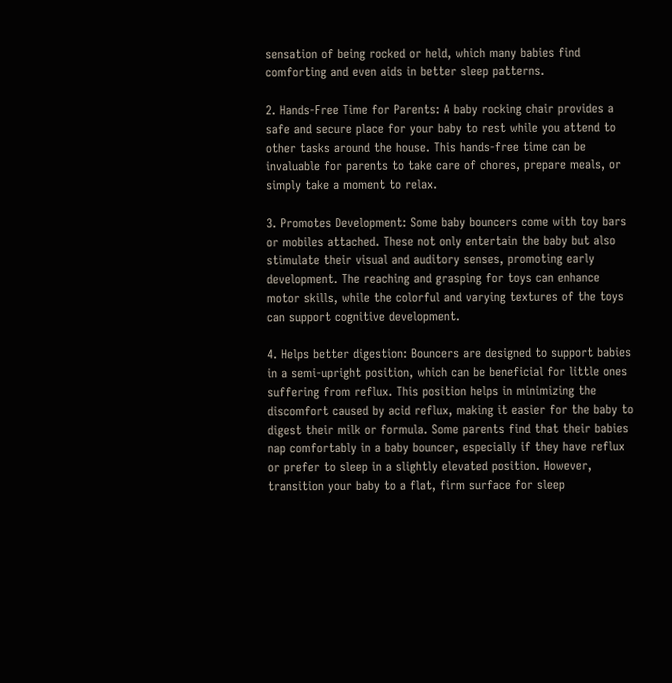sensation of being rocked or held, which many babies find comforting and even aids in better sleep patterns.

2. Hands-Free Time for Parents: A baby rocking chair provides a safe and secure place for your baby to rest while you attend to other tasks around the house. This hands-free time can be invaluable for parents to take care of chores, prepare meals, or simply take a moment to relax.

3. Promotes Development: Some baby bouncers come with toy bars or mobiles attached. These not only entertain the baby but also stimulate their visual and auditory senses, promoting early development. The reaching and grasping for toys can enhance motor skills, while the colorful and varying textures of the toys can support cognitive development.

4. Helps better digestion: Bouncers are designed to support babies in a semi-upright position, which can be beneficial for little ones suffering from reflux. This position helps in minimizing the discomfort caused by acid reflux, making it easier for the baby to digest their milk or formula. Some parents find that their babies nap comfortably in a baby bouncer, especially if they have reflux or prefer to sleep in a slightly elevated position. However, transition your baby to a flat, firm surface for sleep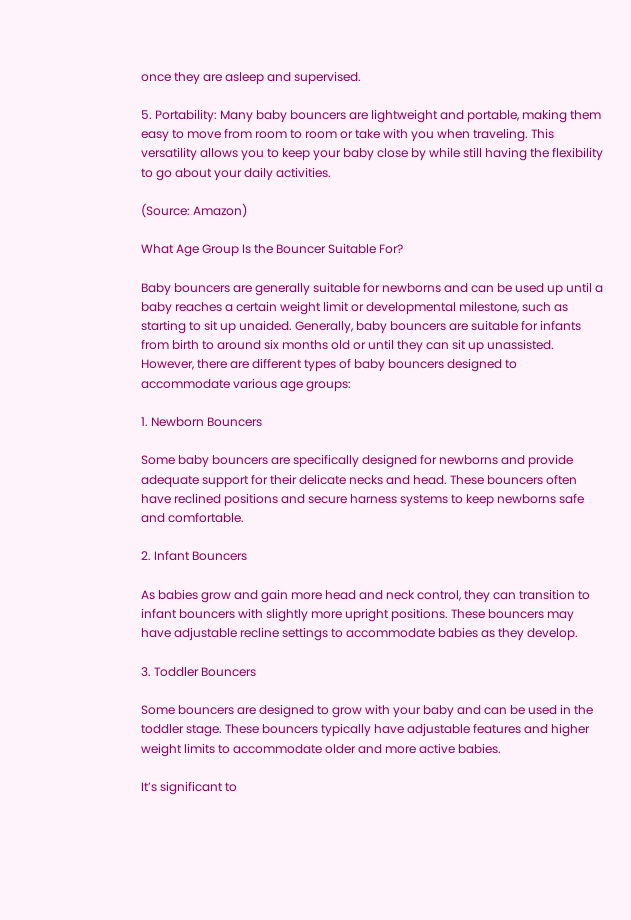once they are asleep and supervised.

5. Portability: Many baby bouncers are lightweight and portable, making them easy to move from room to room or take with you when traveling. This versatility allows you to keep your baby close by while still having the flexibility to go about your daily activities.

(Source: Amazon)

What Age Group Is the Bouncer Suitable For?

Baby bouncers are generally suitable for newborns and can be used up until a baby reaches a certain weight limit or developmental milestone, such as starting to sit up unaided. Generally, baby bouncers are suitable for infants from birth to around six months old or until they can sit up unassisted. However, there are different types of baby bouncers designed to accommodate various age groups:

1. Newborn Bouncers

Some baby bouncers are specifically designed for newborns and provide adequate support for their delicate necks and head. These bouncers often have reclined positions and secure harness systems to keep newborns safe and comfortable.

2. Infant Bouncers

As babies grow and gain more head and neck control, they can transition to infant bouncers with slightly more upright positions. These bouncers may have adjustable recline settings to accommodate babies as they develop.

3. Toddler Bouncers

Some bouncers are designed to grow with your baby and can be used in the toddler stage. These bouncers typically have adjustable features and higher weight limits to accommodate older and more active babies.

It’s significant to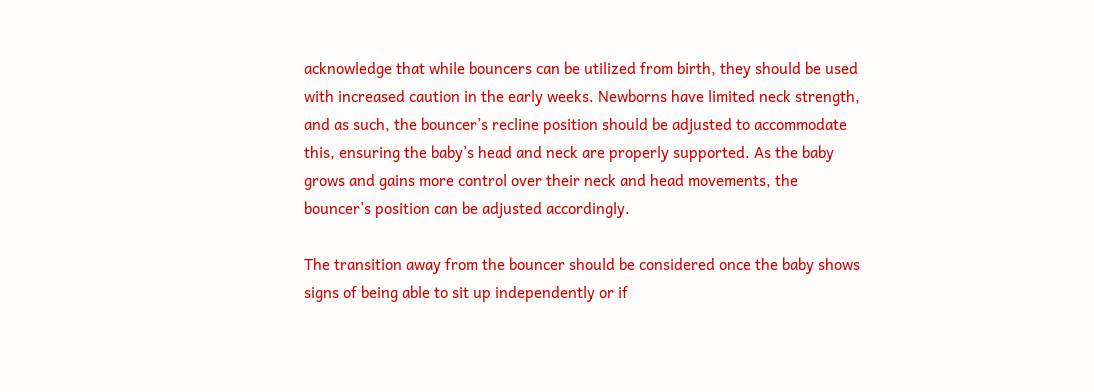acknowledge that while bouncers can be utilized from birth, they should be used with increased caution in the early weeks. Newborns have limited neck strength, and as such, the bouncer’s recline position should be adjusted to accommodate this, ensuring the baby’s head and neck are properly supported. As the baby grows and gains more control over their neck and head movements, the bouncer’s position can be adjusted accordingly.

The transition away from the bouncer should be considered once the baby shows signs of being able to sit up independently or if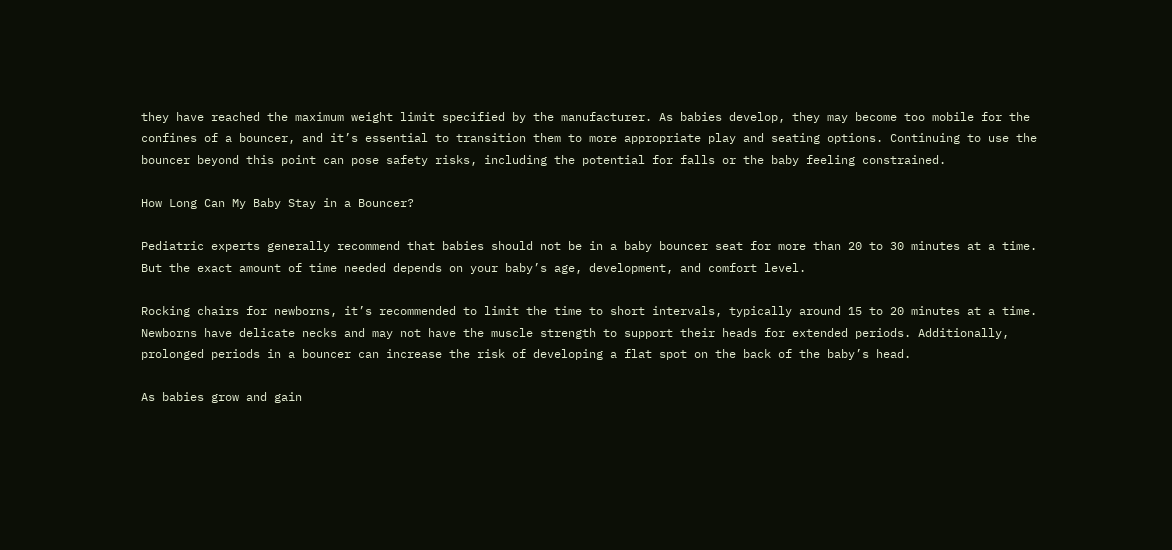they have reached the maximum weight limit specified by the manufacturer. As babies develop, they may become too mobile for the confines of a bouncer, and it’s essential to transition them to more appropriate play and seating options. Continuing to use the bouncer beyond this point can pose safety risks, including the potential for falls or the baby feeling constrained.

How Long Can My Baby Stay in a Bouncer?

Pediatric experts generally recommend that babies should not be in a baby bouncer seat for more than 20 to 30 minutes at a time. But the exact amount of time needed depends on your baby’s age, development, and comfort level.

Rocking chairs for newborns, it’s recommended to limit the time to short intervals, typically around 15 to 20 minutes at a time. Newborns have delicate necks and may not have the muscle strength to support their heads for extended periods. Additionally, prolonged periods in a bouncer can increase the risk of developing a flat spot on the back of the baby’s head.

As babies grow and gain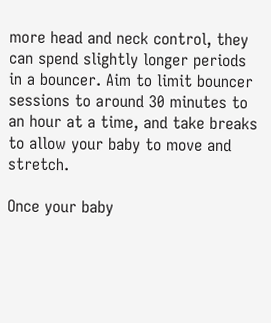more head and neck control, they can spend slightly longer periods in a bouncer. Aim to limit bouncer sessions to around 30 minutes to an hour at a time, and take breaks to allow your baby to move and stretch.

Once your baby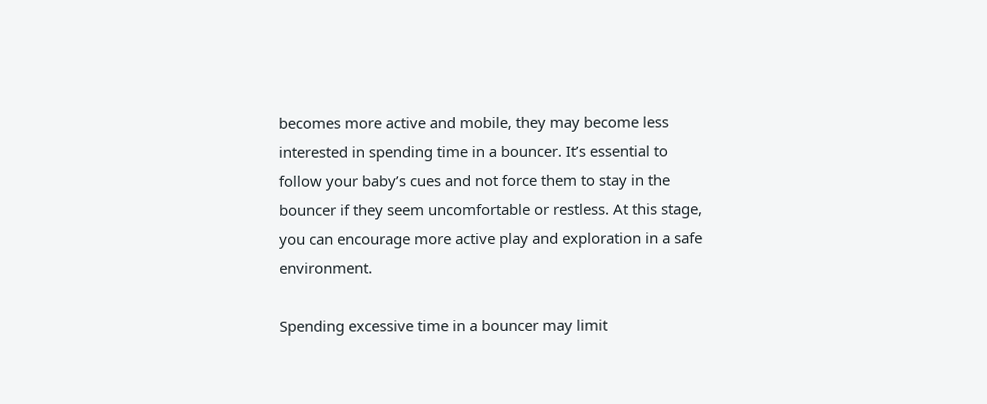becomes more active and mobile, they may become less interested in spending time in a bouncer. It’s essential to follow your baby’s cues and not force them to stay in the bouncer if they seem uncomfortable or restless. At this stage, you can encourage more active play and exploration in a safe environment.

Spending excessive time in a bouncer may limit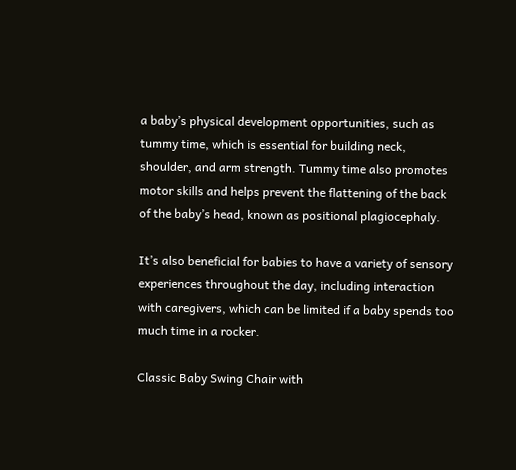a baby’s physical development opportunities, such as tummy time, which is essential for building neck, shoulder, and arm strength. Tummy time also promotes motor skills and helps prevent the flattening of the back of the baby’s head, known as positional plagiocephaly.

It’s also beneficial for babies to have a variety of sensory experiences throughout the day, including interaction with caregivers, which can be limited if a baby spends too much time in a rocker.

Classic Baby Swing Chair with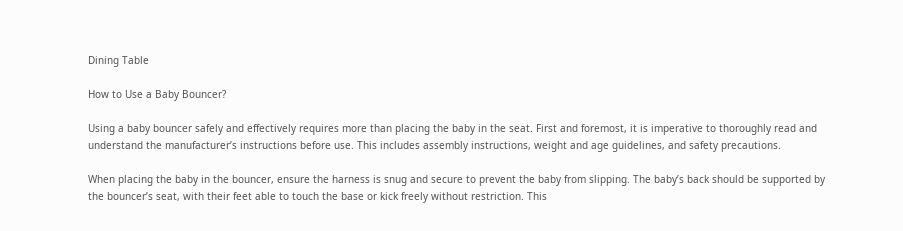Dining Table

How to Use a Baby Bouncer?

Using a baby bouncer safely and effectively requires more than placing the baby in the seat. First and foremost, it is imperative to thoroughly read and understand the manufacturer’s instructions before use. This includes assembly instructions, weight and age guidelines, and safety precautions.

When placing the baby in the bouncer, ensure the harness is snug and secure to prevent the baby from slipping. The baby’s back should be supported by the bouncer’s seat, with their feet able to touch the base or kick freely without restriction. This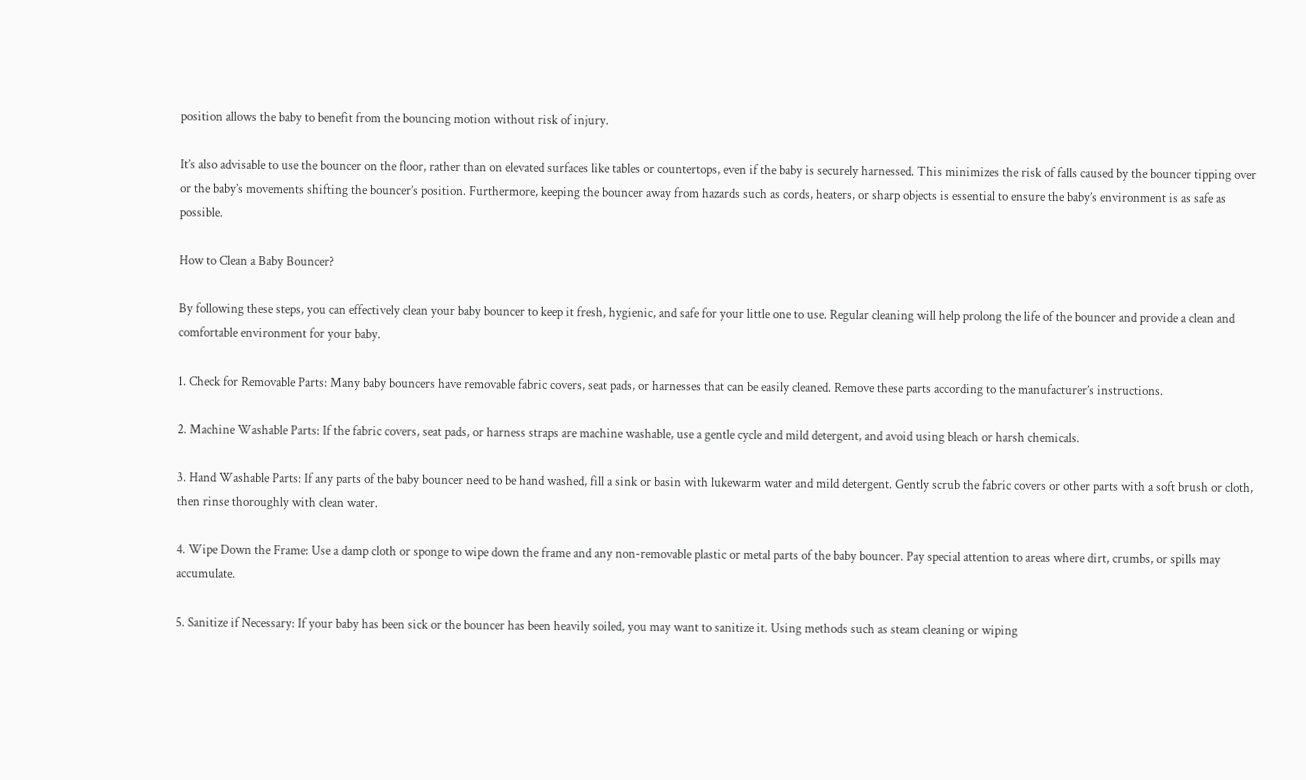position allows the baby to benefit from the bouncing motion without risk of injury.

It’s also advisable to use the bouncer on the floor, rather than on elevated surfaces like tables or countertops, even if the baby is securely harnessed. This minimizes the risk of falls caused by the bouncer tipping over or the baby’s movements shifting the bouncer’s position. Furthermore, keeping the bouncer away from hazards such as cords, heaters, or sharp objects is essential to ensure the baby’s environment is as safe as possible.

How to Clean a Baby Bouncer?

By following these steps, you can effectively clean your baby bouncer to keep it fresh, hygienic, and safe for your little one to use. Regular cleaning will help prolong the life of the bouncer and provide a clean and comfortable environment for your baby.

1. Check for Removable Parts: Many baby bouncers have removable fabric covers, seat pads, or harnesses that can be easily cleaned. Remove these parts according to the manufacturer’s instructions.

2. Machine Washable Parts: If the fabric covers, seat pads, or harness straps are machine washable, use a gentle cycle and mild detergent, and avoid using bleach or harsh chemicals.

3. Hand Washable Parts: If any parts of the baby bouncer need to be hand washed, fill a sink or basin with lukewarm water and mild detergent. Gently scrub the fabric covers or other parts with a soft brush or cloth, then rinse thoroughly with clean water.

4. Wipe Down the Frame: Use a damp cloth or sponge to wipe down the frame and any non-removable plastic or metal parts of the baby bouncer. Pay special attention to areas where dirt, crumbs, or spills may accumulate.

5. Sanitize if Necessary: If your baby has been sick or the bouncer has been heavily soiled, you may want to sanitize it. Using methods such as steam cleaning or wiping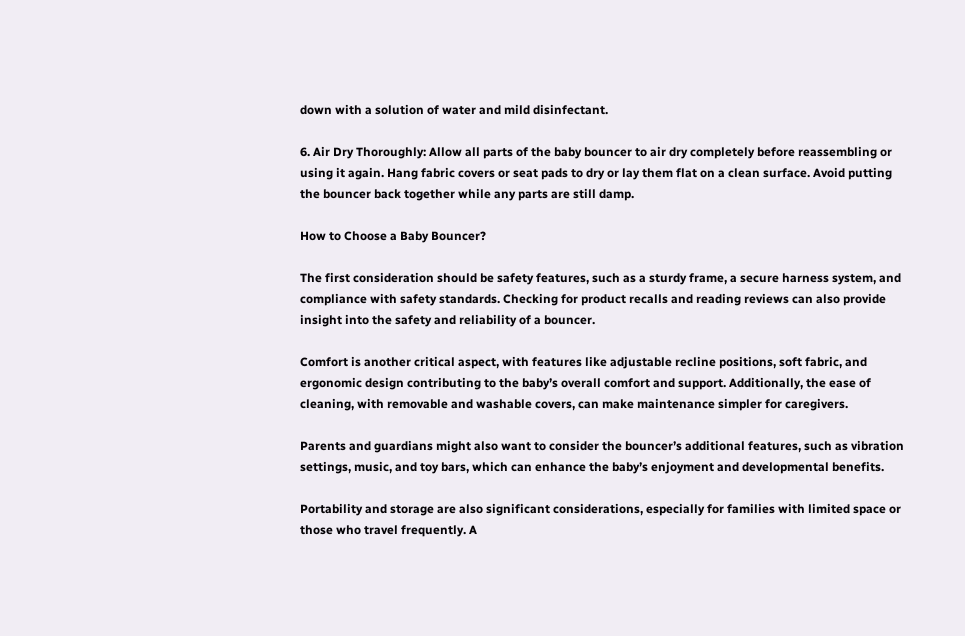down with a solution of water and mild disinfectant.

6. Air Dry Thoroughly: Allow all parts of the baby bouncer to air dry completely before reassembling or using it again. Hang fabric covers or seat pads to dry or lay them flat on a clean surface. Avoid putting the bouncer back together while any parts are still damp.

How to Choose a Baby Bouncer?

The first consideration should be safety features, such as a sturdy frame, a secure harness system, and compliance with safety standards. Checking for product recalls and reading reviews can also provide insight into the safety and reliability of a bouncer.

Comfort is another critical aspect, with features like adjustable recline positions, soft fabric, and ergonomic design contributing to the baby’s overall comfort and support. Additionally, the ease of cleaning, with removable and washable covers, can make maintenance simpler for caregivers.

Parents and guardians might also want to consider the bouncer’s additional features, such as vibration settings, music, and toy bars, which can enhance the baby’s enjoyment and developmental benefits.

Portability and storage are also significant considerations, especially for families with limited space or those who travel frequently. A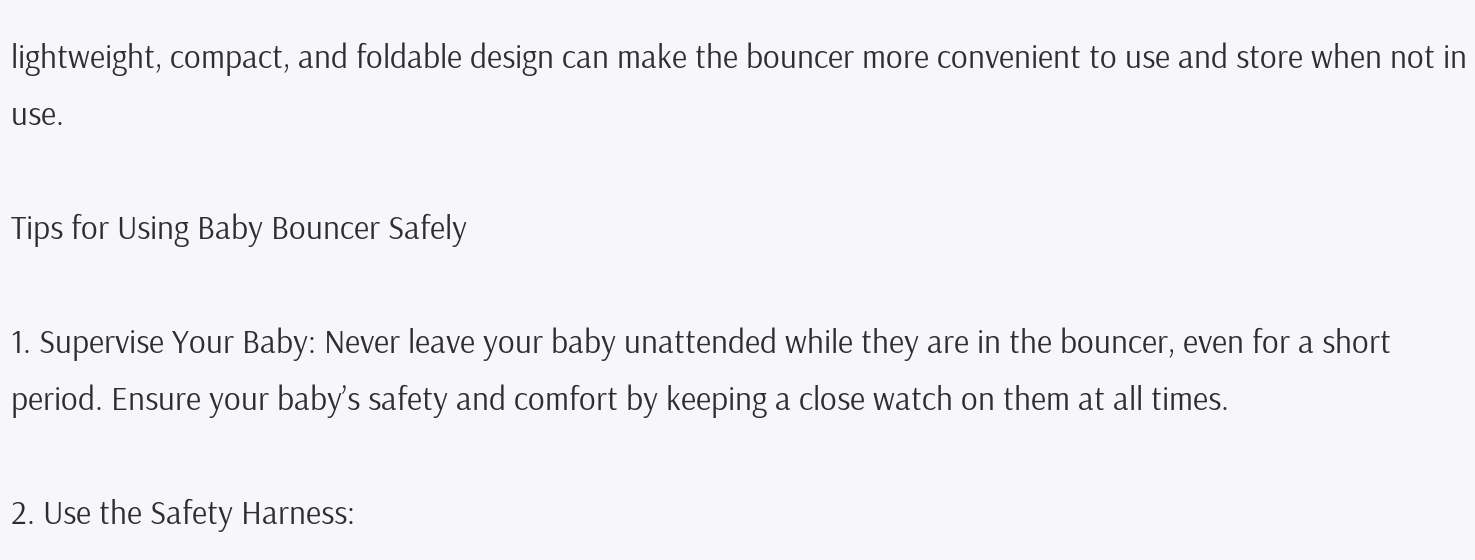lightweight, compact, and foldable design can make the bouncer more convenient to use and store when not in use.

Tips for Using Baby Bouncer Safely

1. Supervise Your Baby: Never leave your baby unattended while they are in the bouncer, even for a short period. Ensure your baby’s safety and comfort by keeping a close watch on them at all times.

2. Use the Safety Harness: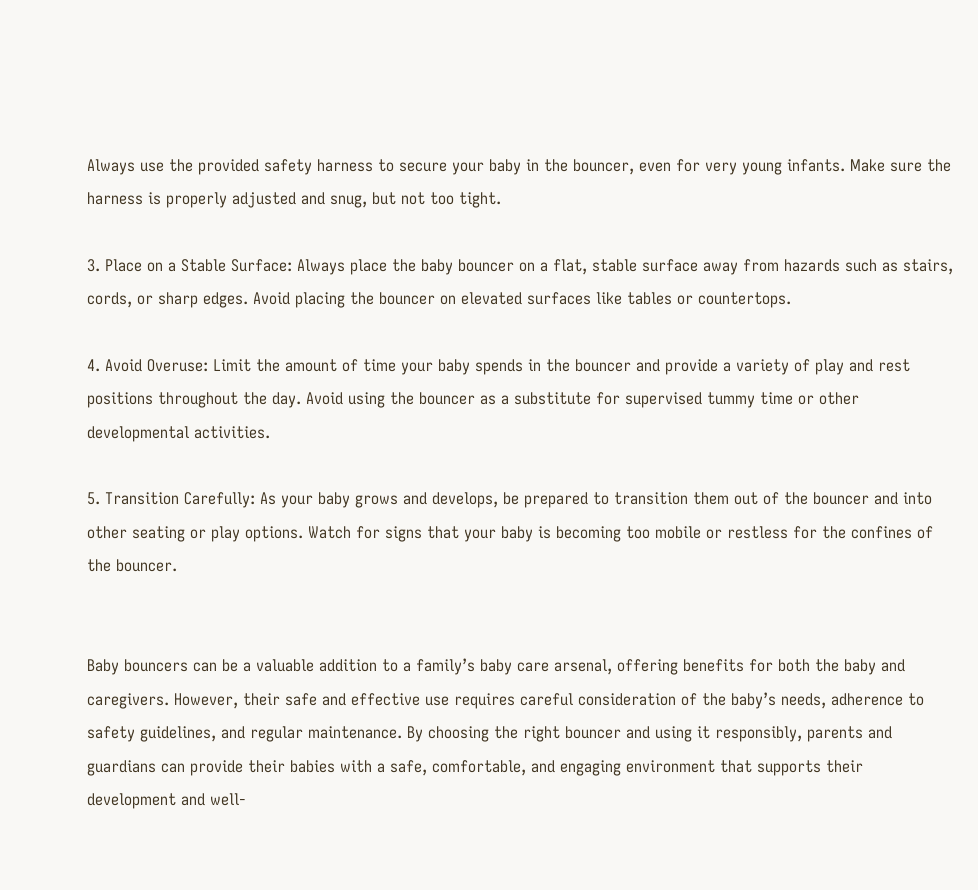Always use the provided safety harness to secure your baby in the bouncer, even for very young infants. Make sure the harness is properly adjusted and snug, but not too tight.

3. Place on a Stable Surface: Always place the baby bouncer on a flat, stable surface away from hazards such as stairs, cords, or sharp edges. Avoid placing the bouncer on elevated surfaces like tables or countertops.

4. Avoid Overuse: Limit the amount of time your baby spends in the bouncer and provide a variety of play and rest positions throughout the day. Avoid using the bouncer as a substitute for supervised tummy time or other developmental activities.

5. Transition Carefully: As your baby grows and develops, be prepared to transition them out of the bouncer and into other seating or play options. Watch for signs that your baby is becoming too mobile or restless for the confines of the bouncer.


Baby bouncers can be a valuable addition to a family’s baby care arsenal, offering benefits for both the baby and caregivers. However, their safe and effective use requires careful consideration of the baby’s needs, adherence to safety guidelines, and regular maintenance. By choosing the right bouncer and using it responsibly, parents and guardians can provide their babies with a safe, comfortable, and engaging environment that supports their development and well-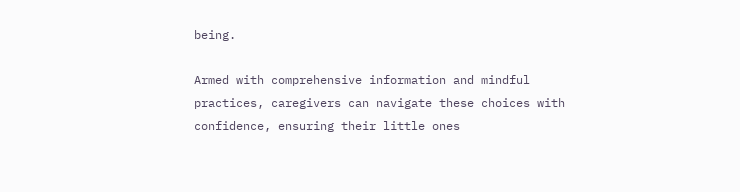being.

Armed with comprehensive information and mindful practices, caregivers can navigate these choices with confidence, ensuring their little ones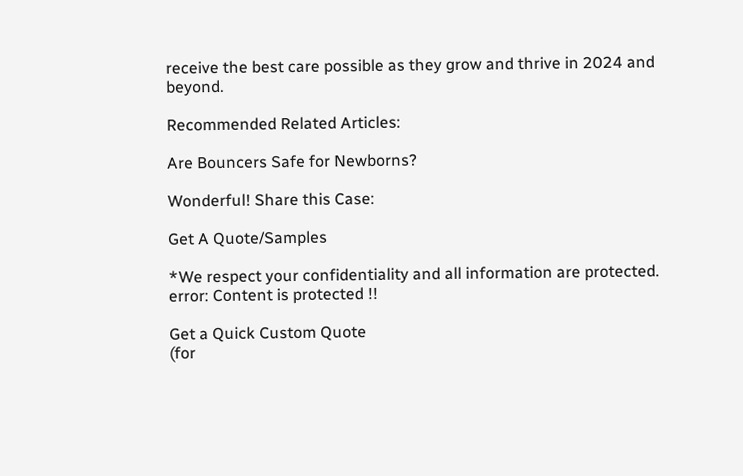receive the best care possible as they grow and thrive in 2024 and beyond.

Recommended Related Articles:

Are Bouncers Safe for Newborns?

Wonderful! Share this Case:

Get A Quote/Samples

*We respect your confidentiality and all information are protected.
error: Content is protected !!

Get a Quick Custom Quote
(for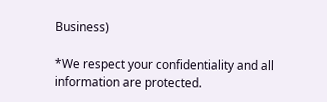Business)

*We respect your confidentiality and all information are protected.